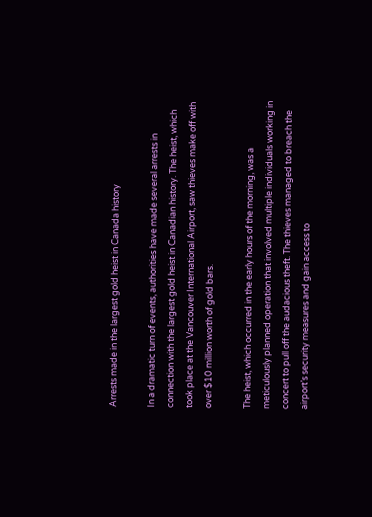Arrests made in the largest gold heist in Canada history

In a dramatic turn of events, authorities have made several arrests in connection with the largest gold heist in Canadian history. The heist, which took place at the Vancouver International Airport, saw thieves make off with over $10 million worth of gold bars.

The heist, which occurred in the early hours of the morning, was a meticulously planned operation that involved multiple individuals working in concert to pull off the audacious theft. The thieves managed to breach the airport’s security measures and gain access to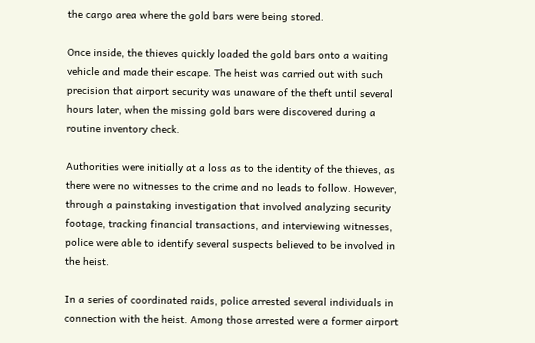the cargo area where the gold bars were being stored.

Once inside, the thieves quickly loaded the gold bars onto a waiting vehicle and made their escape. The heist was carried out with such precision that airport security was unaware of the theft until several hours later, when the missing gold bars were discovered during a routine inventory check.

Authorities were initially at a loss as to the identity of the thieves, as there were no witnesses to the crime and no leads to follow. However, through a painstaking investigation that involved analyzing security footage, tracking financial transactions, and interviewing witnesses, police were able to identify several suspects believed to be involved in the heist.

In a series of coordinated raids, police arrested several individuals in connection with the heist. Among those arrested were a former airport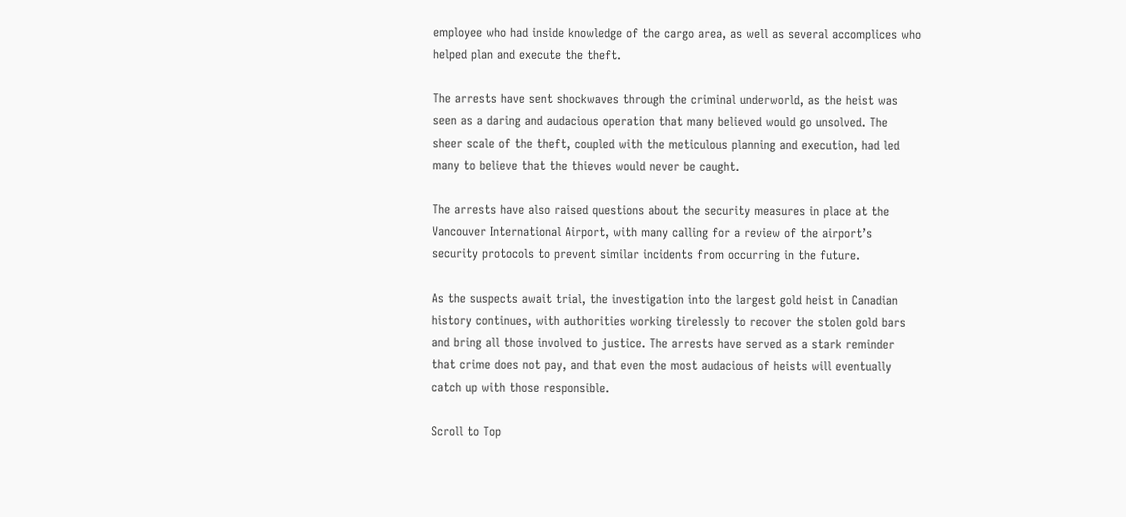employee who had inside knowledge of the cargo area, as well as several accomplices who helped plan and execute the theft.

The arrests have sent shockwaves through the criminal underworld, as the heist was seen as a daring and audacious operation that many believed would go unsolved. The sheer scale of the theft, coupled with the meticulous planning and execution, had led many to believe that the thieves would never be caught.

The arrests have also raised questions about the security measures in place at the Vancouver International Airport, with many calling for a review of the airport’s security protocols to prevent similar incidents from occurring in the future.

As the suspects await trial, the investigation into the largest gold heist in Canadian history continues, with authorities working tirelessly to recover the stolen gold bars and bring all those involved to justice. The arrests have served as a stark reminder that crime does not pay, and that even the most audacious of heists will eventually catch up with those responsible.

Scroll to Top